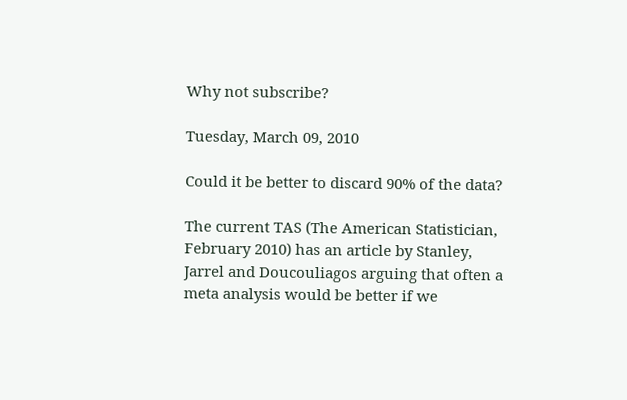Why not subscribe?

Tuesday, March 09, 2010

Could it be better to discard 90% of the data?

The current TAS (The American Statistician, February 2010) has an article by Stanley, Jarrel and Doucouliagos arguing that often a meta analysis would be better if we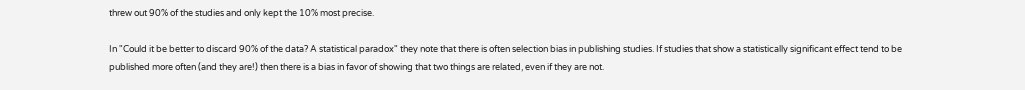threw out 90% of the studies and only kept the 10% most precise.

In "Could it be better to discard 90% of the data? A statistical paradox" they note that there is often selection bias in publishing studies. If studies that show a statistically significant effect tend to be published more often (and they are!) then there is a bias in favor of showing that two things are related, even if they are not.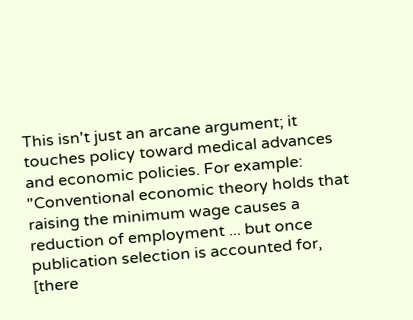This isn't just an arcane argument; it touches policy toward medical advances and economic policies. For example: "Conventional economic theory holds that raising the minimum wage causes a reduction of employment ... but once publication selection is accounted for, [there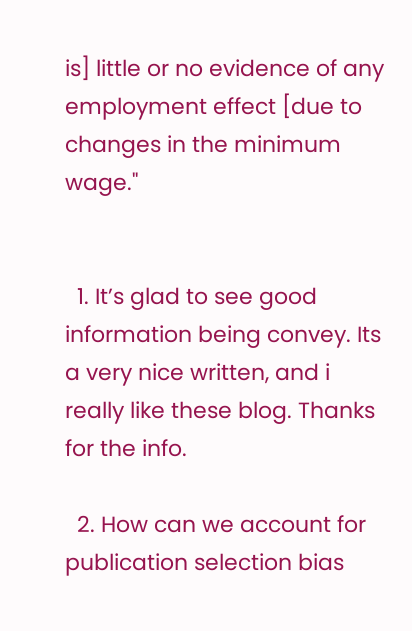is] little or no evidence of any employment effect [due to changes in the minimum wage."


  1. It’s glad to see good information being convey. Its a very nice written, and i really like these blog. Thanks for the info.

  2. How can we account for publication selection bias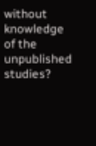without knowledge of the unpublished studies?